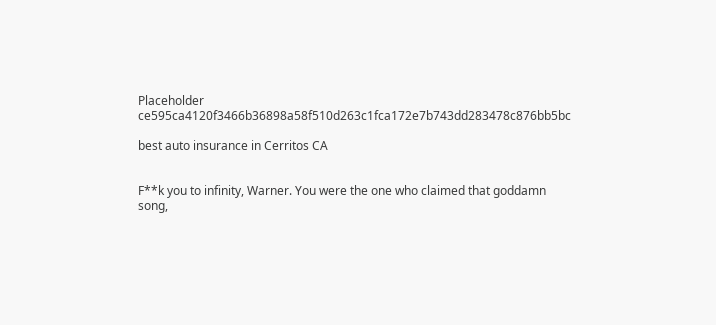Placeholder ce595ca4120f3466b36898a58f510d263c1fca172e7b743dd283478c876bb5bc

best auto insurance in Cerritos CA


F**k you to infinity, Warner. You were the one who claimed that goddamn song,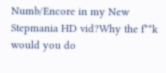Numb/Encore in my New Stepmania HD vid?Why the f**k would you do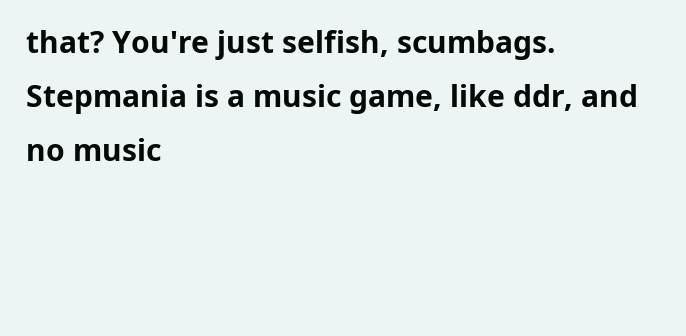that? You're just selfish, scumbags. Stepmania is a music game, like ddr, and no music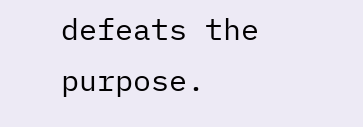defeats the purpose.